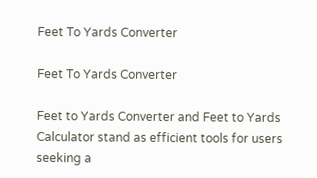Feet To Yards Converter

Feet To Yards Converter

Feet to Yards Converter and Feet to Yards Calculator stand as efficient tools for users seeking a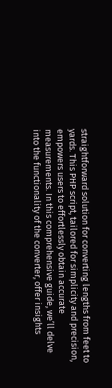straightforward solution for converting lengths from feet to yards. This PHP script, tailored for simplicity and precision, empowers users to effortlessly obtain accurate measurements. In this comprehensive guide, we’ll delve into the functionality of the converter, offer insights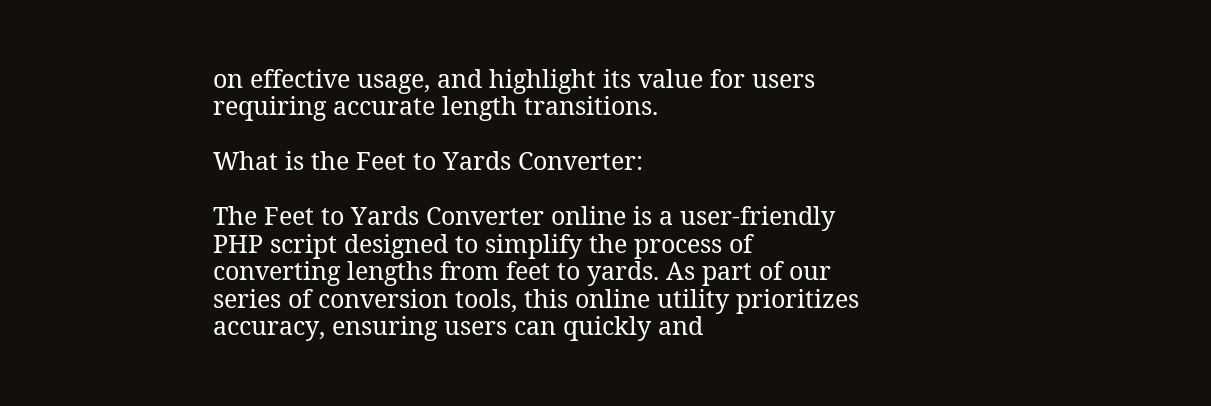on effective usage, and highlight its value for users requiring accurate length transitions.

What is the Feet to Yards Converter:

The Feet to Yards Converter online is a user-friendly PHP script designed to simplify the process of converting lengths from feet to yards. As part of our series of conversion tools, this online utility prioritizes accuracy, ensuring users can quickly and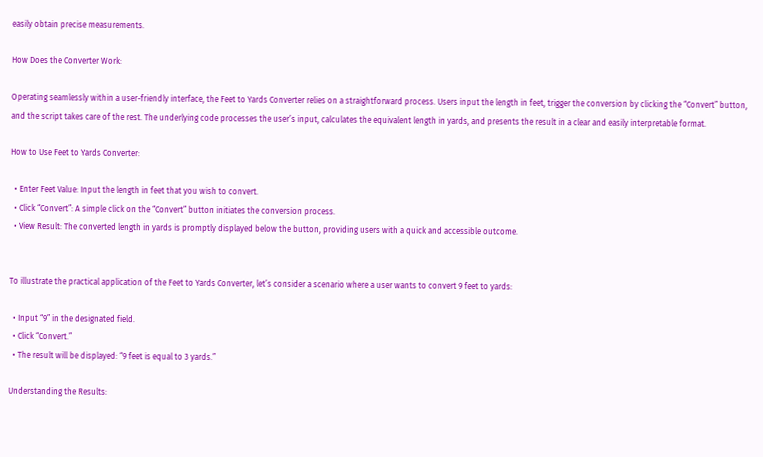easily obtain precise measurements.

How Does the Converter Work:

Operating seamlessly within a user-friendly interface, the Feet to Yards Converter relies on a straightforward process. Users input the length in feet, trigger the conversion by clicking the “Convert” button, and the script takes care of the rest. The underlying code processes the user’s input, calculates the equivalent length in yards, and presents the result in a clear and easily interpretable format.

How to Use Feet to Yards Converter:

  • Enter Feet Value: Input the length in feet that you wish to convert.
  • Click “Convert”: A simple click on the “Convert” button initiates the conversion process.
  • View Result: The converted length in yards is promptly displayed below the button, providing users with a quick and accessible outcome.


To illustrate the practical application of the Feet to Yards Converter, let’s consider a scenario where a user wants to convert 9 feet to yards:

  • Input “9” in the designated field.
  • Click “Convert.”
  • The result will be displayed: “9 feet is equal to 3 yards.”

Understanding the Results: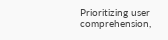Prioritizing user comprehension,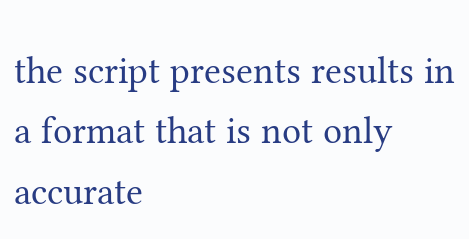the script presents results in a format that is not only accurate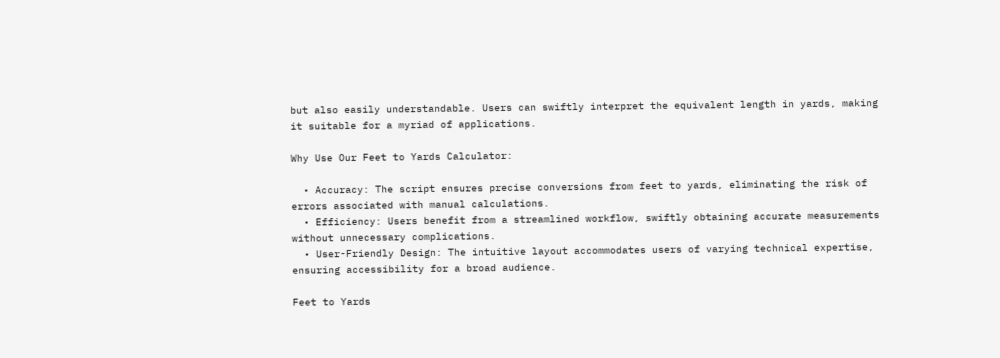but also easily understandable. Users can swiftly interpret the equivalent length in yards, making it suitable for a myriad of applications.

Why Use Our Feet to Yards Calculator:

  • Accuracy: The script ensures precise conversions from feet to yards, eliminating the risk of errors associated with manual calculations.
  • Efficiency: Users benefit from a streamlined workflow, swiftly obtaining accurate measurements without unnecessary complications.
  • User-Friendly Design: The intuitive layout accommodates users of varying technical expertise, ensuring accessibility for a broad audience.

Feet to Yards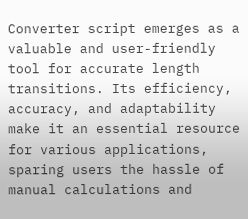Converter script emerges as a valuable and user-friendly tool for accurate length transitions. Its efficiency, accuracy, and adaptability make it an essential resource for various applications, sparing users the hassle of manual calculations and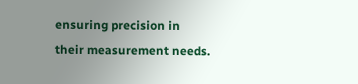ensuring precision in their measurement needs.